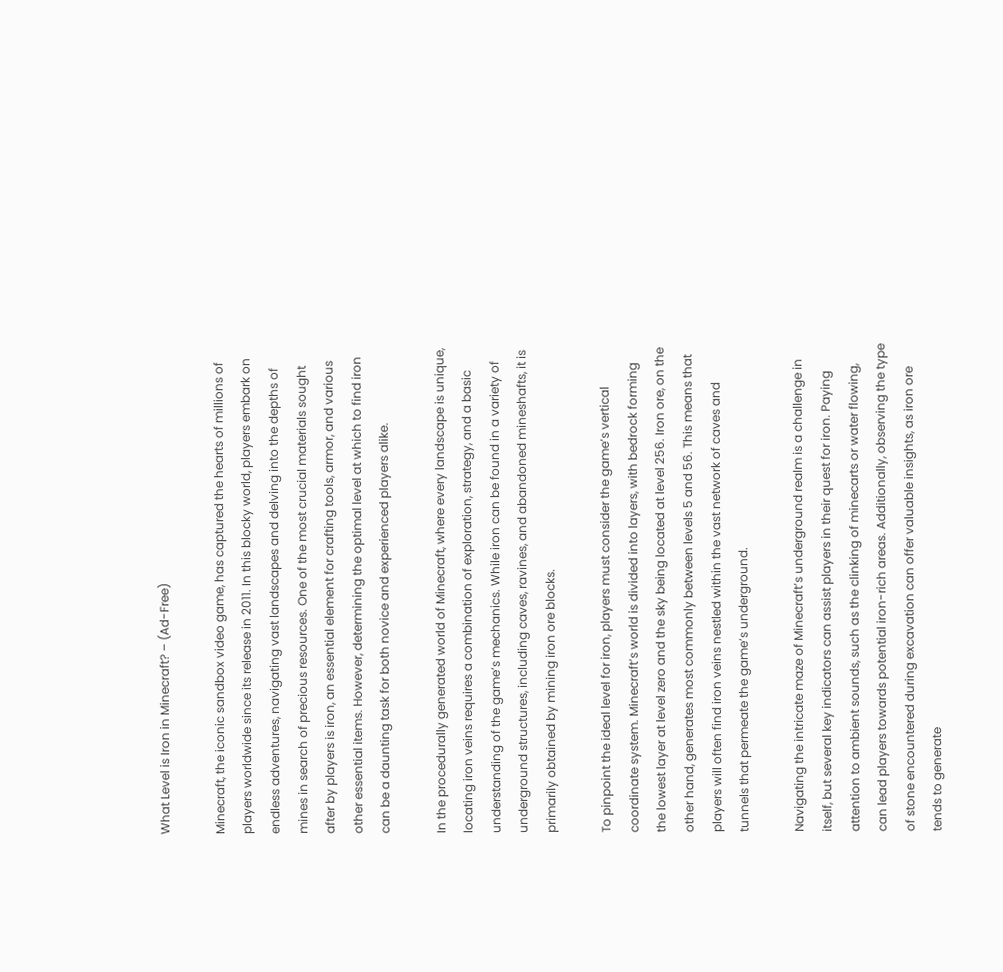What Level is Iron in Minecraft? – (Ad-Free)

Minecraft, the iconic sandbox video game, has captured the hearts of millions of players worldwide since its release in 2011. In this blocky world, players embark on endless adventures, navigating vast landscapes and delving into the depths of mines in search of precious resources. One of the most crucial materials sought after by players is iron, an essential element for crafting tools, armor, and various other essential items. However, determining the optimal level at which to find iron can be a daunting task for both novice and experienced players alike.

In the procedurally generated world of Minecraft, where every landscape is unique, locating iron veins requires a combination of exploration, strategy, and a basic understanding of the game’s mechanics. While iron can be found in a variety of underground structures, including caves, ravines, and abandoned mineshafts, it is primarily obtained by mining iron ore blocks.

To pinpoint the ideal level for iron, players must consider the game’s vertical coordinate system. Minecraft’s world is divided into layers, with bedrock forming the lowest layer at level zero and the sky being located at level 256. Iron ore, on the other hand, generates most commonly between levels 5 and 56. This means that players will often find iron veins nestled within the vast network of caves and tunnels that permeate the game’s underground.

Navigating the intricate maze of Minecraft’s underground realm is a challenge in itself, but several key indicators can assist players in their quest for iron. Paying attention to ambient sounds, such as the clinking of minecarts or water flowing, can lead players towards potential iron-rich areas. Additionally, observing the type of stone encountered during excavation can offer valuable insights, as iron ore tends to generate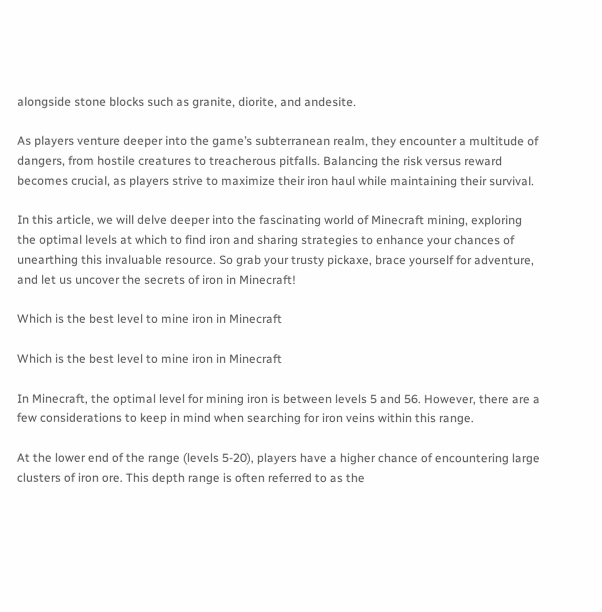alongside stone blocks such as granite, diorite, and andesite.

As players venture deeper into the game’s subterranean realm, they encounter a multitude of dangers, from hostile creatures to treacherous pitfalls. Balancing the risk versus reward becomes crucial, as players strive to maximize their iron haul while maintaining their survival.

In this article, we will delve deeper into the fascinating world of Minecraft mining, exploring the optimal levels at which to find iron and sharing strategies to enhance your chances of unearthing this invaluable resource. So grab your trusty pickaxe, brace yourself for adventure, and let us uncover the secrets of iron in Minecraft!

Which is the best level to mine iron in Minecraft

Which is the best level to mine iron in Minecraft

In Minecraft, the optimal level for mining iron is between levels 5 and 56. However, there are a few considerations to keep in mind when searching for iron veins within this range.

At the lower end of the range (levels 5-20), players have a higher chance of encountering large clusters of iron ore. This depth range is often referred to as the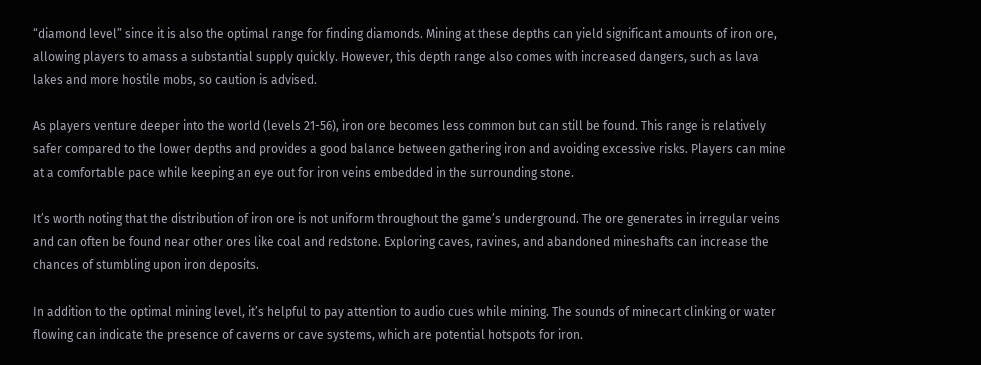“diamond level” since it is also the optimal range for finding diamonds. Mining at these depths can yield significant amounts of iron ore, allowing players to amass a substantial supply quickly. However, this depth range also comes with increased dangers, such as lava lakes and more hostile mobs, so caution is advised.

As players venture deeper into the world (levels 21-56), iron ore becomes less common but can still be found. This range is relatively safer compared to the lower depths and provides a good balance between gathering iron and avoiding excessive risks. Players can mine at a comfortable pace while keeping an eye out for iron veins embedded in the surrounding stone.

It’s worth noting that the distribution of iron ore is not uniform throughout the game’s underground. The ore generates in irregular veins and can often be found near other ores like coal and redstone. Exploring caves, ravines, and abandoned mineshafts can increase the chances of stumbling upon iron deposits.

In addition to the optimal mining level, it’s helpful to pay attention to audio cues while mining. The sounds of minecart clinking or water flowing can indicate the presence of caverns or cave systems, which are potential hotspots for iron.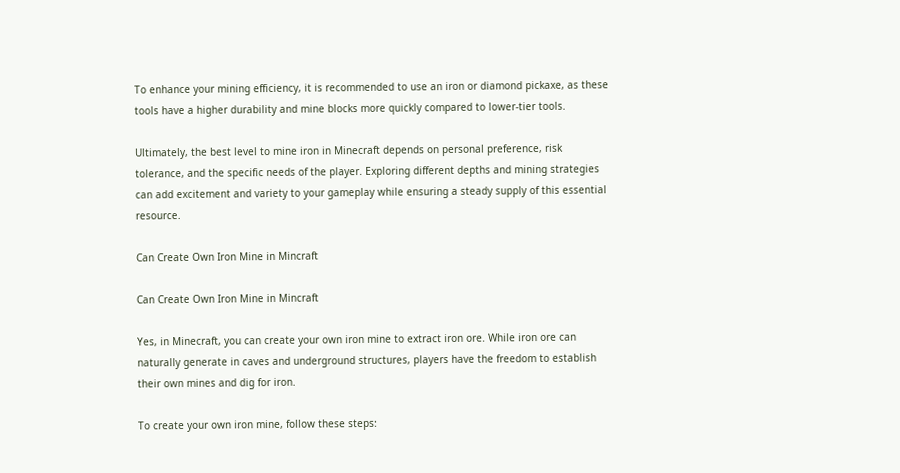To enhance your mining efficiency, it is recommended to use an iron or diamond pickaxe, as these tools have a higher durability and mine blocks more quickly compared to lower-tier tools.

Ultimately, the best level to mine iron in Minecraft depends on personal preference, risk tolerance, and the specific needs of the player. Exploring different depths and mining strategies can add excitement and variety to your gameplay while ensuring a steady supply of this essential resource.

Can Create Own Iron Mine in Mincraft

Can Create Own Iron Mine in Mincraft

Yes, in Minecraft, you can create your own iron mine to extract iron ore. While iron ore can naturally generate in caves and underground structures, players have the freedom to establish their own mines and dig for iron.

To create your own iron mine, follow these steps: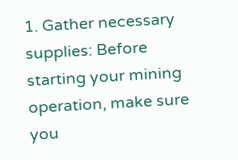1. Gather necessary supplies: Before starting your mining operation, make sure you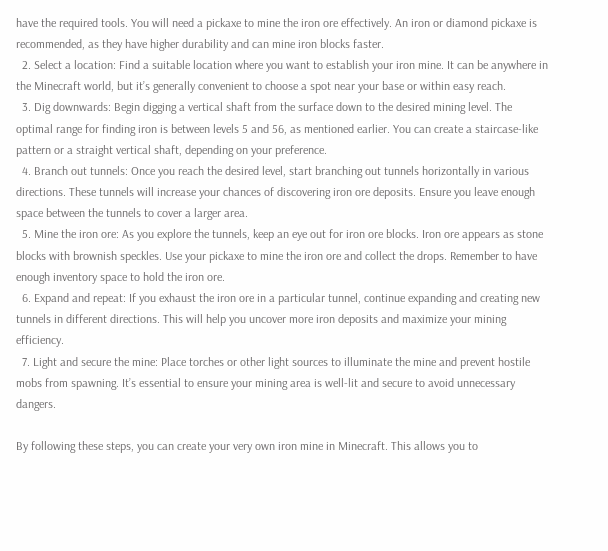have the required tools. You will need a pickaxe to mine the iron ore effectively. An iron or diamond pickaxe is recommended, as they have higher durability and can mine iron blocks faster.
  2. Select a location: Find a suitable location where you want to establish your iron mine. It can be anywhere in the Minecraft world, but it’s generally convenient to choose a spot near your base or within easy reach.
  3. Dig downwards: Begin digging a vertical shaft from the surface down to the desired mining level. The optimal range for finding iron is between levels 5 and 56, as mentioned earlier. You can create a staircase-like pattern or a straight vertical shaft, depending on your preference.
  4. Branch out tunnels: Once you reach the desired level, start branching out tunnels horizontally in various directions. These tunnels will increase your chances of discovering iron ore deposits. Ensure you leave enough space between the tunnels to cover a larger area.
  5. Mine the iron ore: As you explore the tunnels, keep an eye out for iron ore blocks. Iron ore appears as stone blocks with brownish speckles. Use your pickaxe to mine the iron ore and collect the drops. Remember to have enough inventory space to hold the iron ore.
  6. Expand and repeat: If you exhaust the iron ore in a particular tunnel, continue expanding and creating new tunnels in different directions. This will help you uncover more iron deposits and maximize your mining efficiency.
  7. Light and secure the mine: Place torches or other light sources to illuminate the mine and prevent hostile mobs from spawning. It’s essential to ensure your mining area is well-lit and secure to avoid unnecessary dangers.

By following these steps, you can create your very own iron mine in Minecraft. This allows you to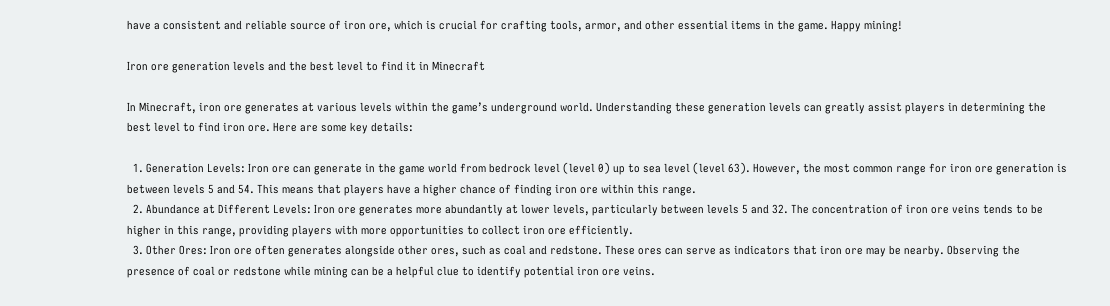have a consistent and reliable source of iron ore, which is crucial for crafting tools, armor, and other essential items in the game. Happy mining!

Iron ore generation levels and the best level to find it in Minecraft

In Minecraft, iron ore generates at various levels within the game’s underground world. Understanding these generation levels can greatly assist players in determining the best level to find iron ore. Here are some key details:

  1. Generation Levels: Iron ore can generate in the game world from bedrock level (level 0) up to sea level (level 63). However, the most common range for iron ore generation is between levels 5 and 54. This means that players have a higher chance of finding iron ore within this range.
  2. Abundance at Different Levels: Iron ore generates more abundantly at lower levels, particularly between levels 5 and 32. The concentration of iron ore veins tends to be higher in this range, providing players with more opportunities to collect iron ore efficiently.
  3. Other Ores: Iron ore often generates alongside other ores, such as coal and redstone. These ores can serve as indicators that iron ore may be nearby. Observing the presence of coal or redstone while mining can be a helpful clue to identify potential iron ore veins.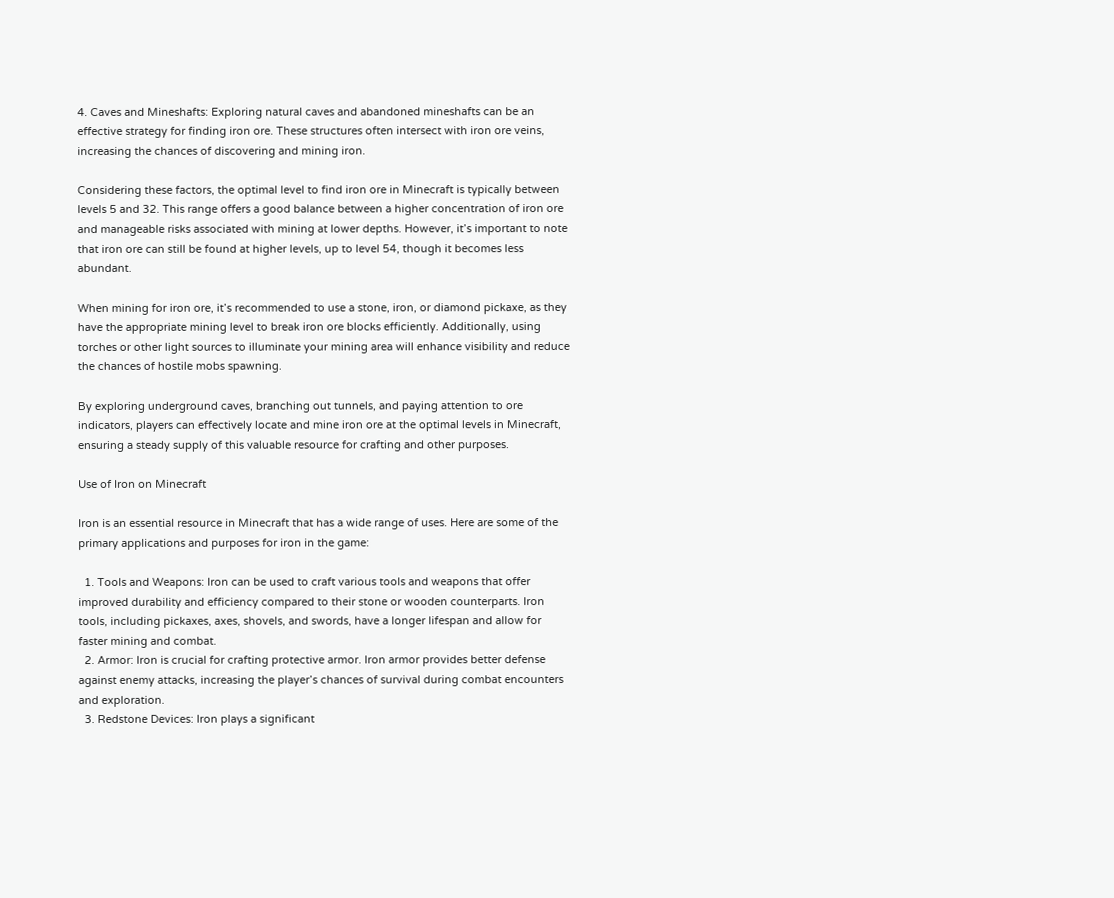4. Caves and Mineshafts: Exploring natural caves and abandoned mineshafts can be an effective strategy for finding iron ore. These structures often intersect with iron ore veins, increasing the chances of discovering and mining iron.

Considering these factors, the optimal level to find iron ore in Minecraft is typically between levels 5 and 32. This range offers a good balance between a higher concentration of iron ore and manageable risks associated with mining at lower depths. However, it’s important to note that iron ore can still be found at higher levels, up to level 54, though it becomes less abundant.

When mining for iron ore, it’s recommended to use a stone, iron, or diamond pickaxe, as they have the appropriate mining level to break iron ore blocks efficiently. Additionally, using torches or other light sources to illuminate your mining area will enhance visibility and reduce the chances of hostile mobs spawning.

By exploring underground caves, branching out tunnels, and paying attention to ore indicators, players can effectively locate and mine iron ore at the optimal levels in Minecraft, ensuring a steady supply of this valuable resource for crafting and other purposes.

Use of Iron on Minecraft

Iron is an essential resource in Minecraft that has a wide range of uses. Here are some of the primary applications and purposes for iron in the game:

  1. Tools and Weapons: Iron can be used to craft various tools and weapons that offer improved durability and efficiency compared to their stone or wooden counterparts. Iron tools, including pickaxes, axes, shovels, and swords, have a longer lifespan and allow for faster mining and combat.
  2. Armor: Iron is crucial for crafting protective armor. Iron armor provides better defense against enemy attacks, increasing the player’s chances of survival during combat encounters and exploration.
  3. Redstone Devices: Iron plays a significant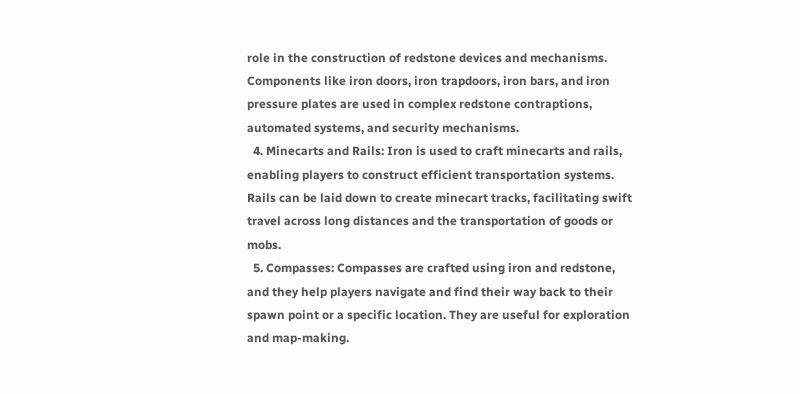role in the construction of redstone devices and mechanisms. Components like iron doors, iron trapdoors, iron bars, and iron pressure plates are used in complex redstone contraptions, automated systems, and security mechanisms.
  4. Minecarts and Rails: Iron is used to craft minecarts and rails, enabling players to construct efficient transportation systems. Rails can be laid down to create minecart tracks, facilitating swift travel across long distances and the transportation of goods or mobs.
  5. Compasses: Compasses are crafted using iron and redstone, and they help players navigate and find their way back to their spawn point or a specific location. They are useful for exploration and map-making.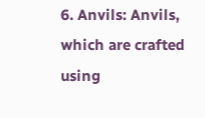6. Anvils: Anvils, which are crafted using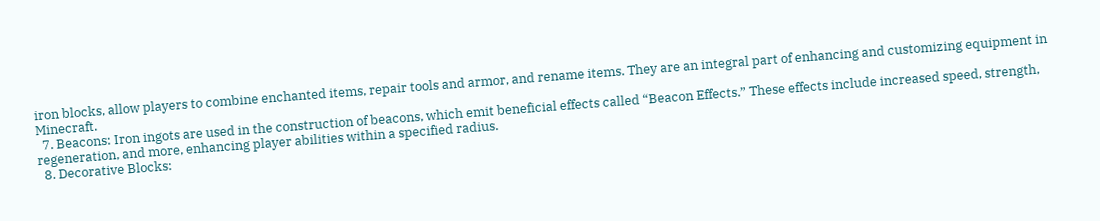iron blocks, allow players to combine enchanted items, repair tools and armor, and rename items. They are an integral part of enhancing and customizing equipment in Minecraft.
  7. Beacons: Iron ingots are used in the construction of beacons, which emit beneficial effects called “Beacon Effects.” These effects include increased speed, strength, regeneration, and more, enhancing player abilities within a specified radius.
  8. Decorative Blocks: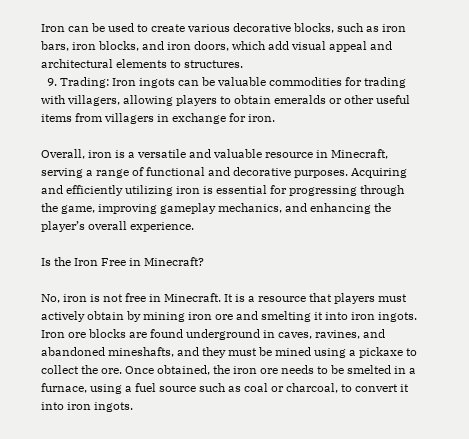Iron can be used to create various decorative blocks, such as iron bars, iron blocks, and iron doors, which add visual appeal and architectural elements to structures.
  9. Trading: Iron ingots can be valuable commodities for trading with villagers, allowing players to obtain emeralds or other useful items from villagers in exchange for iron.

Overall, iron is a versatile and valuable resource in Minecraft, serving a range of functional and decorative purposes. Acquiring and efficiently utilizing iron is essential for progressing through the game, improving gameplay mechanics, and enhancing the player’s overall experience.

Is the Iron Free in Minecraft?

No, iron is not free in Minecraft. It is a resource that players must actively obtain by mining iron ore and smelting it into iron ingots. Iron ore blocks are found underground in caves, ravines, and abandoned mineshafts, and they must be mined using a pickaxe to collect the ore. Once obtained, the iron ore needs to be smelted in a furnace, using a fuel source such as coal or charcoal, to convert it into iron ingots.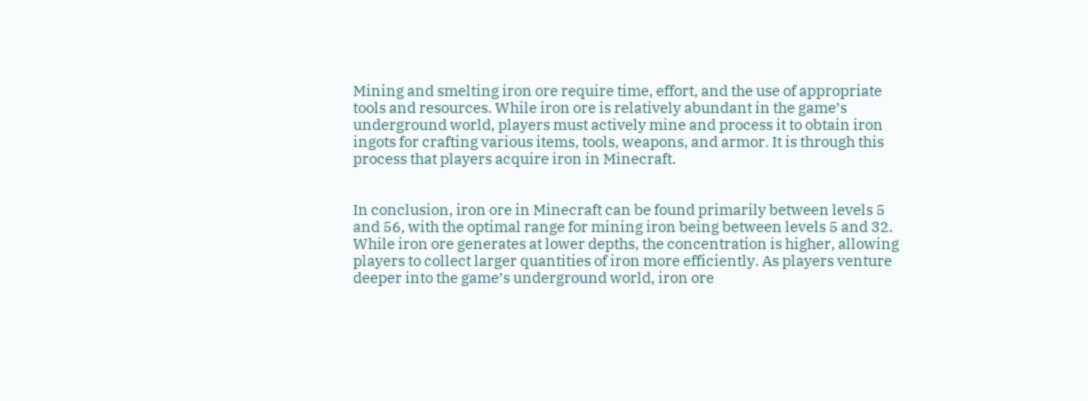Mining and smelting iron ore require time, effort, and the use of appropriate tools and resources. While iron ore is relatively abundant in the game’s underground world, players must actively mine and process it to obtain iron ingots for crafting various items, tools, weapons, and armor. It is through this process that players acquire iron in Minecraft.


In conclusion, iron ore in Minecraft can be found primarily between levels 5 and 56, with the optimal range for mining iron being between levels 5 and 32. While iron ore generates at lower depths, the concentration is higher, allowing players to collect larger quantities of iron more efficiently. As players venture deeper into the game’s underground world, iron ore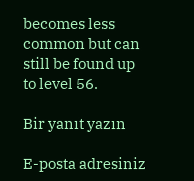becomes less common but can still be found up to level 56.

Bir yanıt yazın

E-posta adresiniz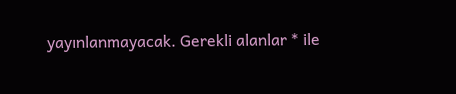yayınlanmayacak. Gerekli alanlar * ile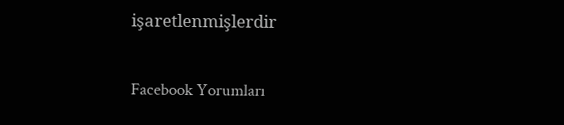işaretlenmişlerdir

Facebook Yorumları